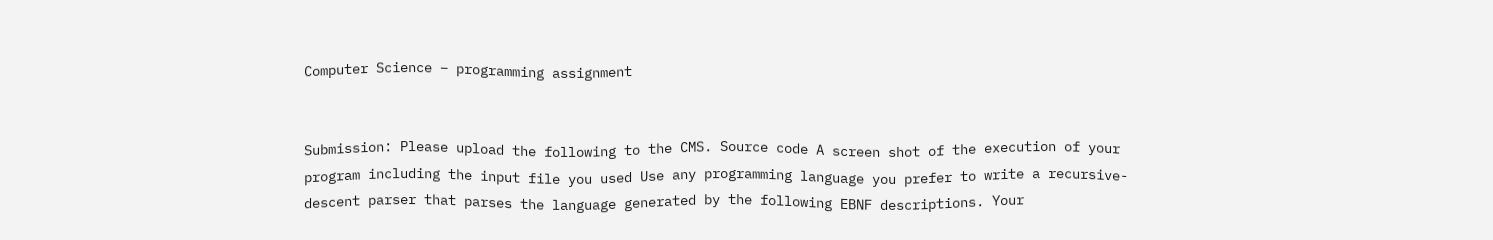Computer Science – programming assignment


Submission: Please upload the following to the CMS. Source code A screen shot of the execution of your program including the input file you used Use any programming language you prefer to write a recursive-descent parser that parses the language generated by the following EBNF descriptions. Your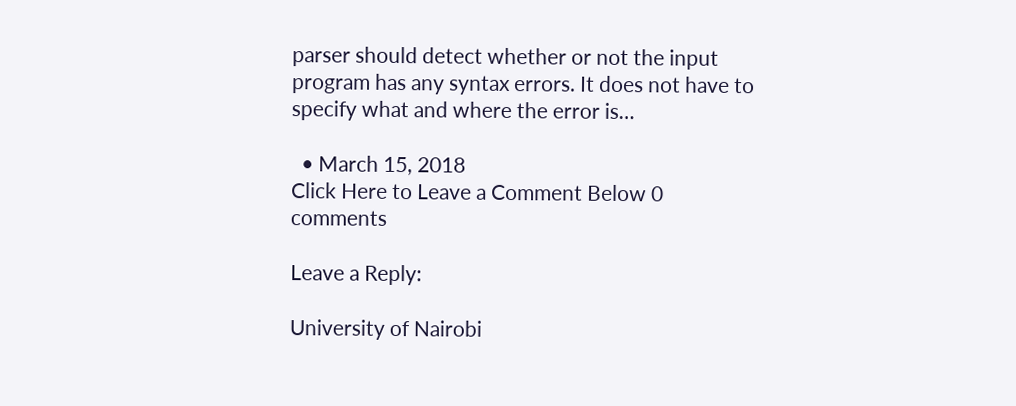parser should detect whether or not the input program has any syntax errors. It does not have to specify what and where the error is…

  • March 15, 2018
Click Here to Leave a Comment Below 0 comments

Leave a Reply:

University of Nairobi